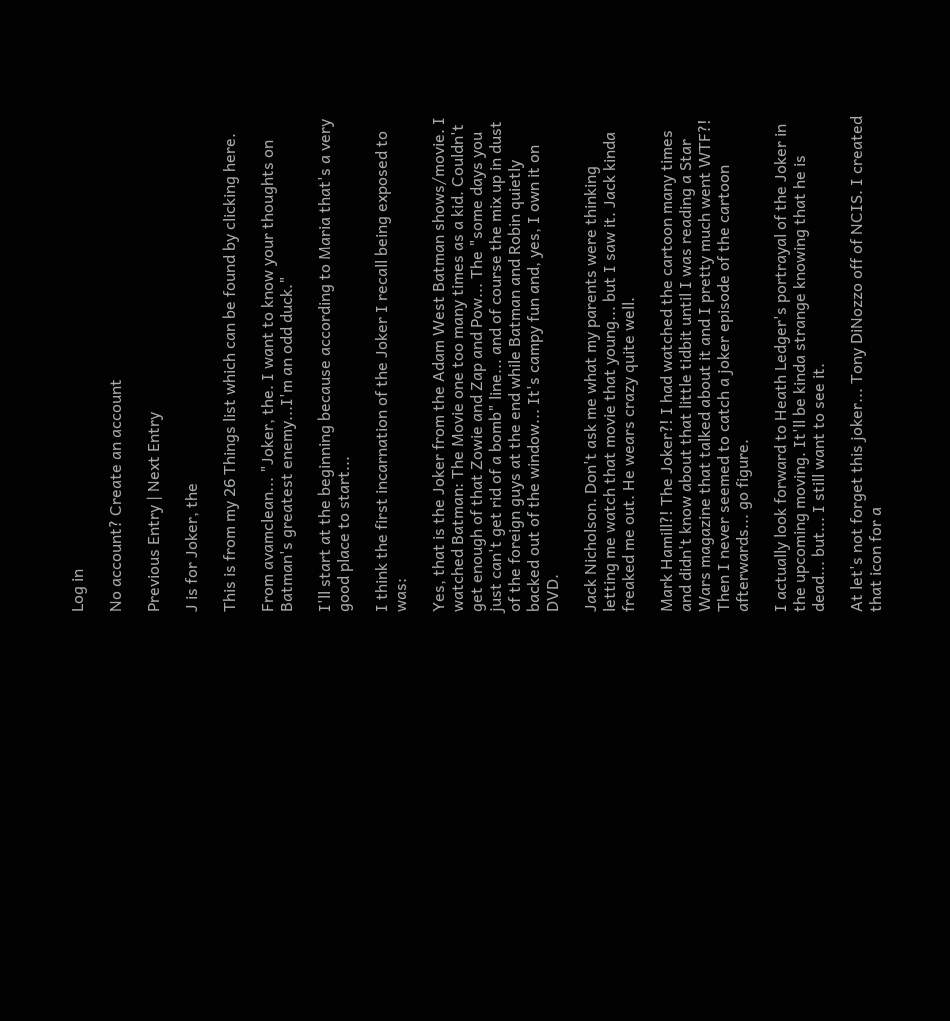Log in

No account? Create an account

Previous Entry | Next Entry

J is for Joker, the

This is from my 26 Things list which can be found by clicking here.

From avamclean... "Joker, the. I want to know your thoughts on Batman's greatest enemy...I'm an odd duck."

I'll start at the beginning because according to Maria that's a very good place to start...

I think the first incarnation of the Joker I recall being exposed to was:

Yes, that is the Joker from the Adam West Batman shows/movie. I watched Batman: The Movie one too many times as a kid. Couldn't get enough of that Zowie and Zap and Pow... The "some days you just can't get rid of a bomb" line... and of course the mix up in dust of the foreign guys at the end while Batman and Robin quietly backed out of the window... It's campy fun and, yes, I own it on DVD.

Jack Nicholson. Don't ask me what my parents were thinking letting me watch that movie that young... but I saw it. Jack kinda freaked me out. He wears crazy quite well.

Mark Hamill?! The Joker?! I had watched the cartoon many times and didn't know about that little tidbit until I was reading a Star Wars magazine that talked about it and I pretty much went WTF?! Then I never seemed to catch a joker episode of the cartoon afterwards... go figure.

I actually look forward to Heath Ledger's portrayal of the Joker in the upcoming moving. It'll be kinda strange knowing that he is dead... but... I still want to see it.

At let's not forget this joker... Tony DiNozzo off of NCIS. I created that icon for a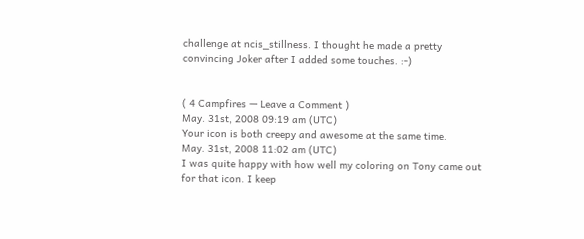challenge at ncis_stillness. I thought he made a pretty convincing Joker after I added some touches. :-)


( 4 Campfires — Leave a Comment )
May. 31st, 2008 09:19 am (UTC)
Your icon is both creepy and awesome at the same time.
May. 31st, 2008 11:02 am (UTC)
I was quite happy with how well my coloring on Tony came out for that icon. I keep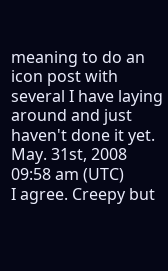meaning to do an icon post with several I have laying around and just haven't done it yet.
May. 31st, 2008 09:58 am (UTC)
I agree. Creepy but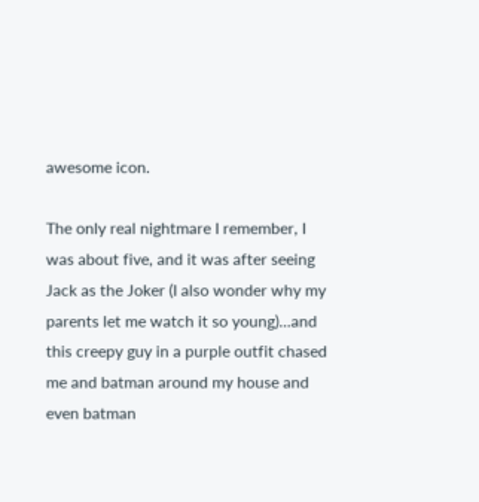awesome icon.

The only real nightmare I remember, I was about five, and it was after seeing Jack as the Joker (I also wonder why my parents let me watch it so young)...and this creepy guy in a purple outfit chased me and batman around my house and even batman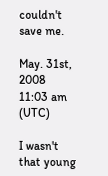couldn't save me.

May. 31st, 2008 11:03 am (UTC)

I wasn't that young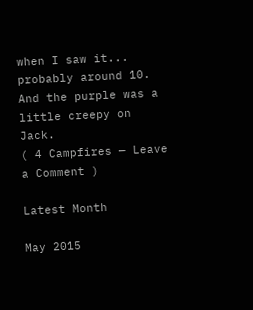when I saw it... probably around 10. And the purple was a little creepy on Jack.
( 4 Campfires — Leave a Comment )

Latest Month

May 2015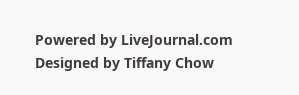Powered by LiveJournal.com
Designed by Tiffany Chow